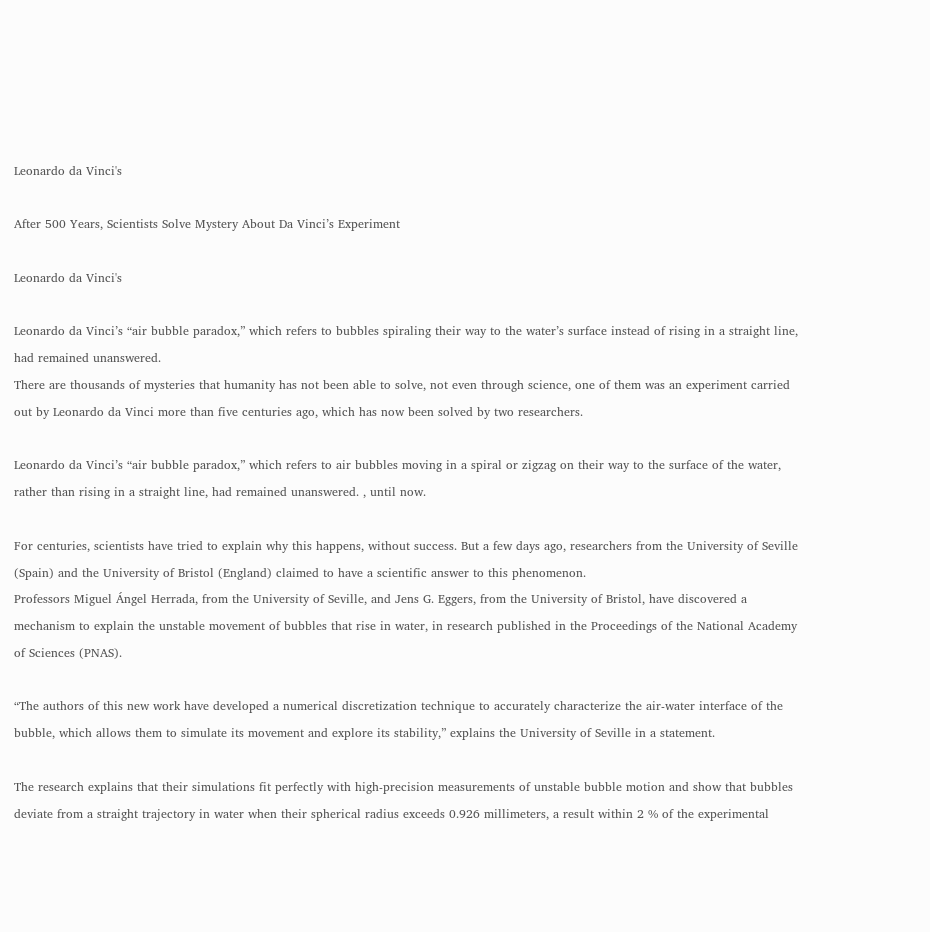Leonardo da Vinci's

After 500 Years, Scientists Solve Mystery About Da Vinci’s Experiment

Leonardo da Vinci's

Leonardo da Vinci’s “air bubble paradox,” which refers to bubbles spiraling their way to the water’s surface instead of rising in a straight line, had remained unanswered.
There are thousands of mysteries that humanity has not been able to solve, not even through science, one of them was an experiment carried out by Leonardo da Vinci more than five centuries ago, which has now been solved by two researchers.

Leonardo da Vinci’s “air bubble paradox,” which refers to air bubbles moving in a spiral or zigzag on their way to the surface of the water, rather than rising in a straight line, had remained unanswered. , until now.

For centuries, scientists have tried to explain why this happens, without success. But a few days ago, researchers from the University of Seville (Spain) and the University of Bristol (England) claimed to have a scientific answer to this phenomenon.
Professors Miguel Ángel Herrada, from the University of Seville, and Jens G. Eggers, from the University of Bristol, have discovered a mechanism to explain the unstable movement of bubbles that rise in water, in research published in the Proceedings of the National Academy of Sciences (PNAS).

“The authors of this new work have developed a numerical discretization technique to accurately characterize the air-water interface of the bubble, which allows them to simulate its movement and explore its stability,” explains the University of Seville in a statement.

The research explains that their simulations fit perfectly with high-precision measurements of unstable bubble motion and show that bubbles deviate from a straight trajectory in water when their spherical radius exceeds 0.926 millimeters, a result within 2 % of the experimental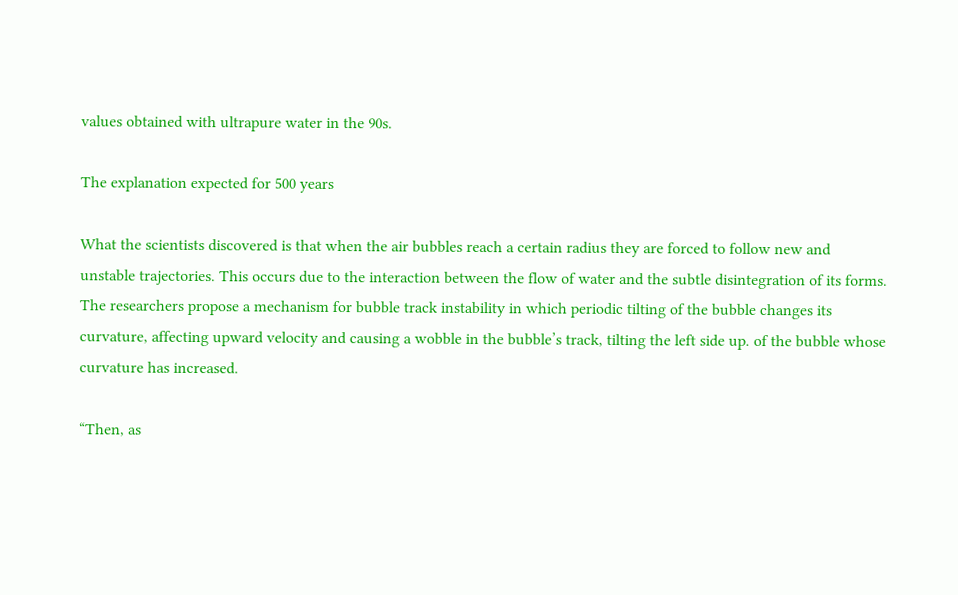values obtained with ultrapure water in the 90s.

The explanation expected for 500 years

What the scientists discovered is that when the air bubbles reach a certain radius they are forced to follow new and unstable trajectories. This occurs due to the interaction between the flow of water and the subtle disintegration of its forms.
The researchers propose a mechanism for bubble track instability in which periodic tilting of the bubble changes its curvature, affecting upward velocity and causing a wobble in the bubble’s track, tilting the left side up. of the bubble whose curvature has increased.

“Then, as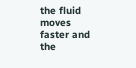the fluid moves faster and the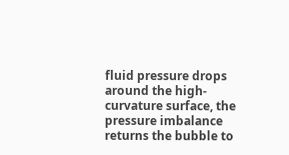fluid pressure drops around the high-curvature surface, the pressure imbalance returns the bubble to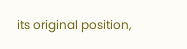its original position,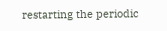restarting the periodic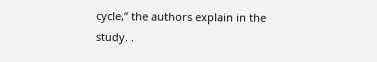cycle,” the authors explain in the study. .